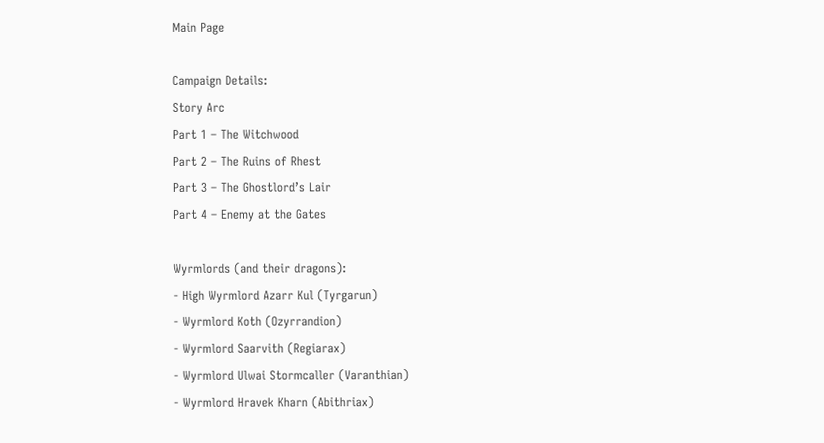Main Page

Campaign Details:
Story Arc
Part 1 – The Witchwood
Part 2 – The Ruins of Rhest
Part 3 – The Ghostlord’s Lair
Part 4 – Enemy at the Gates

Wyrmlords (and their dragons):
- High Wyrmlord Azarr Kul (Tyrgarun)
- Wyrmlord Koth (Ozyrrandion)
- Wyrmlord Saarvith (Regiarax)
- Wyrmlord Ulwai Stormcaller (Varanthian)
- Wyrmlord Hravek Kharn (Abithriax)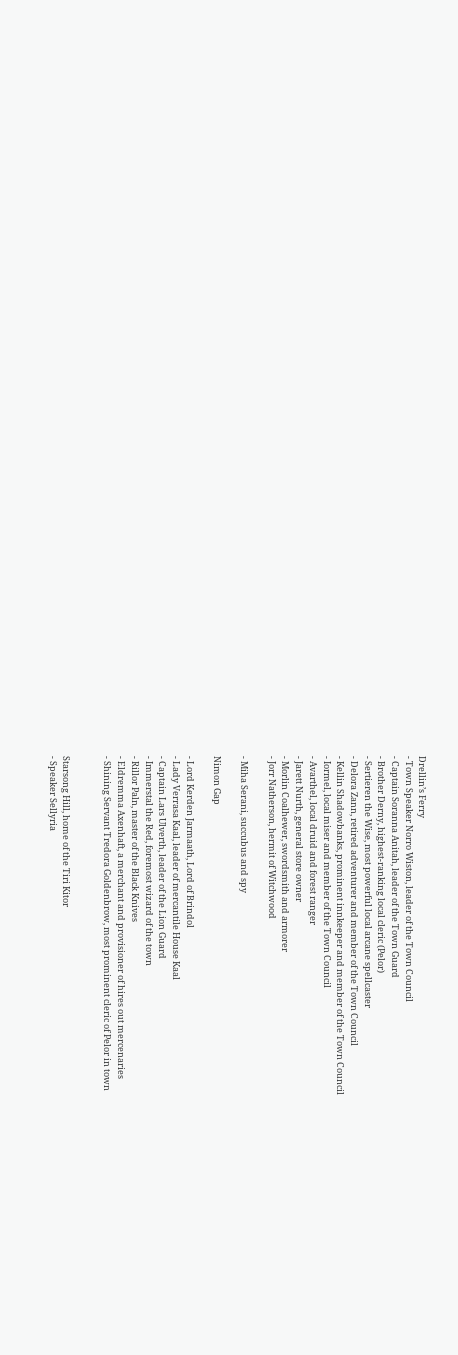Drellin’s Ferry
- Town Speaker Norro Wiston, leader of the Town Council
- Captain Soranna Anitah, leader of the Town Guard
- Brother Derny, highest-ranking local cleric (Pelor)
- Sertieren the Wise, most powerful local arcane spellcaster
- Delora Zann, retired adventurer and member of the Town Council
- Kellin Shadowbanks, prominent innkeeper and member of the Town Council
- Iormel, local miser and member of the Town Council
- Avarthel, local druid and forest ranger
- Jarett Nurth, general store owner
- Morlin Coalhewer, swordsmith and armorer
- Jorr Natherson, hermit of Witchwood

- Miha Serani, succubus and spy

Nimon Gap

- Lord Kerden Jarmaath, Lord of Brindol
- Lady Verrasa Kaal, leader of mercantile House Kaal
- Captain Lars Ulverth, leader of the Lion Guard
- Immerstal the Red, foremost wizard of the town
- Rillor Paln, master of the Black Knives
- Eldremma Axenhaft, a merchant and provisioner of hires out mercenaries
- Shining Servant Tredora Goldenbrow, most prominent cleric of Pelor in town


Starsong Hill, home of the Tiri Kitor
- Speaker Sellyria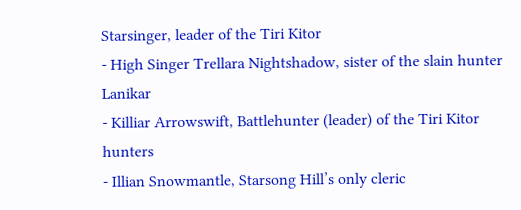Starsinger, leader of the Tiri Kitor
- High Singer Trellara Nightshadow, sister of the slain hunter Lanikar
- Killiar Arrowswift, Battlehunter (leader) of the Tiri Kitor hunters
- Illian Snowmantle, Starsong Hill’s only cleric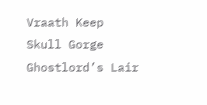Vraath Keep
Skull Gorge
Ghostlord’s Lair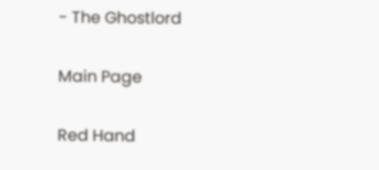- The Ghostlord

Main Page

Red Hand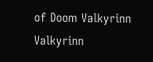of Doom Valkyrinn Valkyrinn